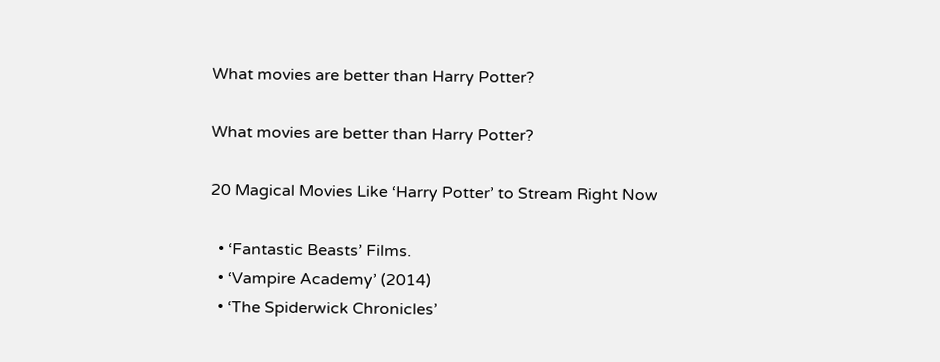What movies are better than Harry Potter?

What movies are better than Harry Potter?

20 Magical Movies Like ‘Harry Potter’ to Stream Right Now

  • ‘Fantastic Beasts’ Films.
  • ‘Vampire Academy’ (2014)
  • ‘The Spiderwick Chronicles’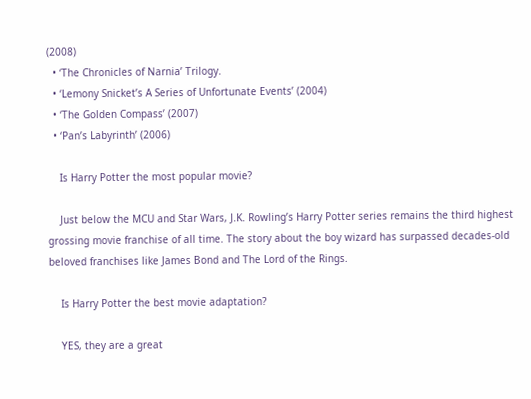(2008)
  • ‘The Chronicles of Narnia’ Trilogy.
  • ‘Lemony Snicket’s A Series of Unfortunate Events’ (2004)
  • ‘The Golden Compass’ (2007)
  • ‘Pan’s Labyrinth’ (2006)

    Is Harry Potter the most popular movie?

    Just below the MCU and Star Wars, J.K. Rowling’s Harry Potter series remains the third highest grossing movie franchise of all time. The story about the boy wizard has surpassed decades-old beloved franchises like James Bond and The Lord of the Rings.

    Is Harry Potter the best movie adaptation?

    YES, they are a great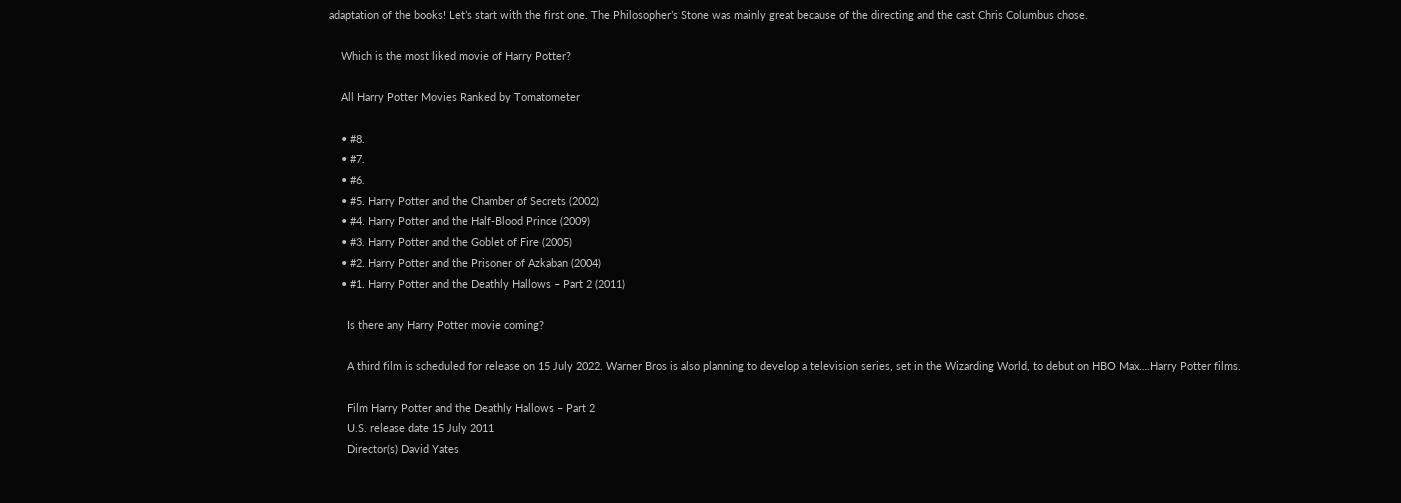adaptation of the books! Let’s start with the first one. The Philosopher’s Stone was mainly great because of the directing and the cast Chris Columbus chose.

    Which is the most liked movie of Harry Potter?

    All Harry Potter Movies Ranked by Tomatometer

    • #8.
    • #7.
    • #6.
    • #5. Harry Potter and the Chamber of Secrets (2002)
    • #4. Harry Potter and the Half-Blood Prince (2009)
    • #3. Harry Potter and the Goblet of Fire (2005)
    • #2. Harry Potter and the Prisoner of Azkaban (2004)
    • #1. Harry Potter and the Deathly Hallows – Part 2 (2011)

      Is there any Harry Potter movie coming?

      A third film is scheduled for release on 15 July 2022. Warner Bros is also planning to develop a television series, set in the Wizarding World, to debut on HBO Max….Harry Potter films.

      Film Harry Potter and the Deathly Hallows – Part 2
      U.S. release date 15 July 2011
      Director(s) David Yates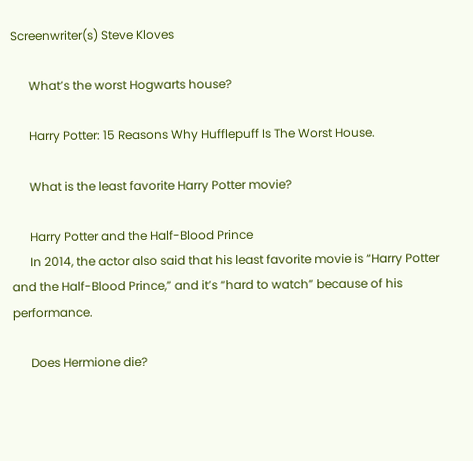Screenwriter(s) Steve Kloves

      What’s the worst Hogwarts house?

      Harry Potter: 15 Reasons Why Hufflepuff Is The Worst House.

      What is the least favorite Harry Potter movie?

      Harry Potter and the Half-Blood Prince
      In 2014, the actor also said that his least favorite movie is “Harry Potter and the Half-Blood Prince,” and it’s “hard to watch” because of his performance.

      Does Hermione die?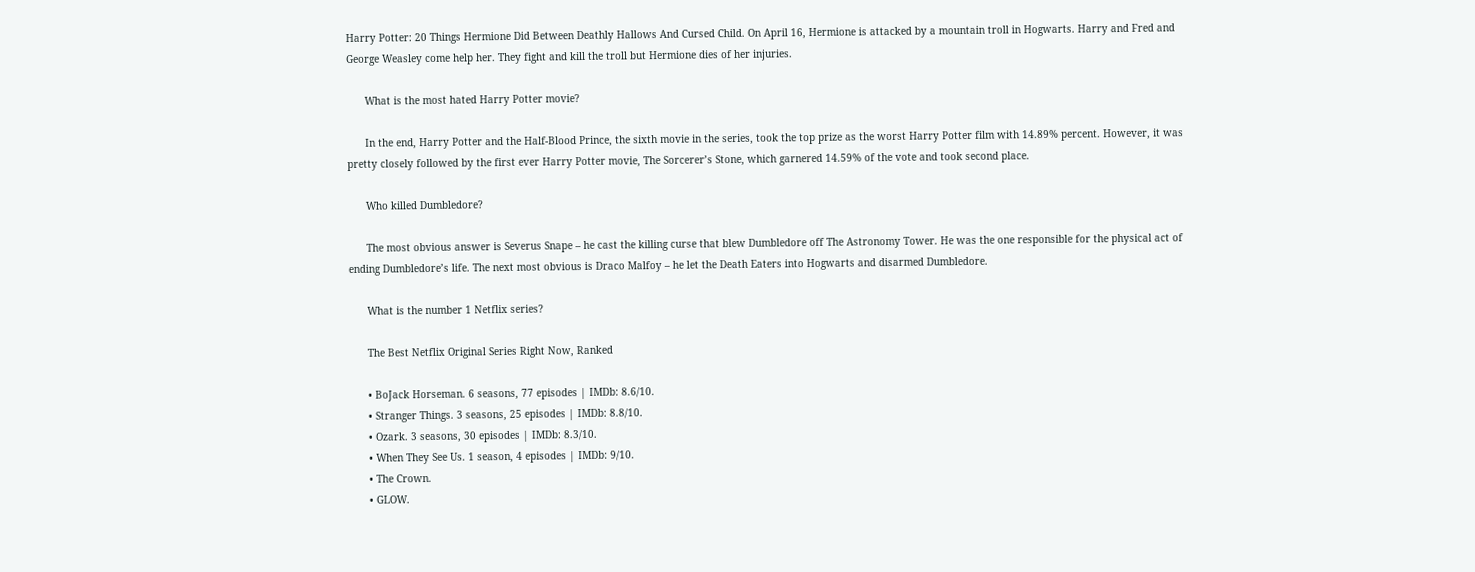Harry Potter: 20 Things Hermione Did Between Deathly Hallows And Cursed Child. On April 16, Hermione is attacked by a mountain troll in Hogwarts. Harry and Fred and George Weasley come help her. They fight and kill the troll but Hermione dies of her injuries.

      What is the most hated Harry Potter movie?

      In the end, Harry Potter and the Half-Blood Prince, the sixth movie in the series, took the top prize as the worst Harry Potter film with 14.89% percent. However, it was pretty closely followed by the first ever Harry Potter movie, The Sorcerer’s Stone, which garnered 14.59% of the vote and took second place.

      Who killed Dumbledore?

      The most obvious answer is Severus Snape – he cast the killing curse that blew Dumbledore off The Astronomy Tower. He was the one responsible for the physical act of ending Dumbledore’s life. The next most obvious is Draco Malfoy – he let the Death Eaters into Hogwarts and disarmed Dumbledore.

      What is the number 1 Netflix series?

      The Best Netflix Original Series Right Now, Ranked

      • BoJack Horseman. 6 seasons, 77 episodes | IMDb: 8.6/10.
      • Stranger Things. 3 seasons, 25 episodes | IMDb: 8.8/10.
      • Ozark. 3 seasons, 30 episodes | IMDb: 8.3/10.
      • When They See Us. 1 season, 4 episodes | IMDb: 9/10.
      • The Crown.
      • GLOW.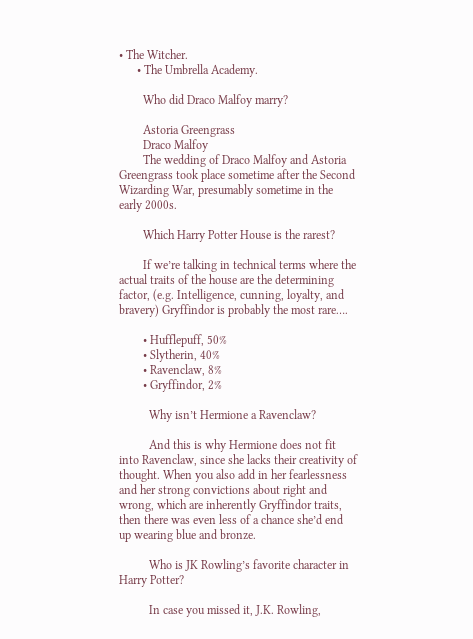• The Witcher.
      • The Umbrella Academy.

        Who did Draco Malfoy marry?

        Astoria Greengrass
        Draco Malfoy
        The wedding of Draco Malfoy and Astoria Greengrass took place sometime after the Second Wizarding War, presumably sometime in the early 2000s.

        Which Harry Potter House is the rarest?

        If we’re talking in technical terms where the actual traits of the house are the determining factor, (e.g. Intelligence, cunning, loyalty, and bravery) Gryffindor is probably the most rare….

        • Hufflepuff, 50%
        • Slytherin, 40%
        • Ravenclaw, 8%
        • Gryffindor, 2%

          Why isn’t Hermione a Ravenclaw?

          And this is why Hermione does not fit into Ravenclaw, since she lacks their creativity of thought. When you also add in her fearlessness and her strong convictions about right and wrong, which are inherently Gryffindor traits, then there was even less of a chance she’d end up wearing blue and bronze.

          Who is JK Rowling’s favorite character in Harry Potter?

          In case you missed it, J.K. Rowling,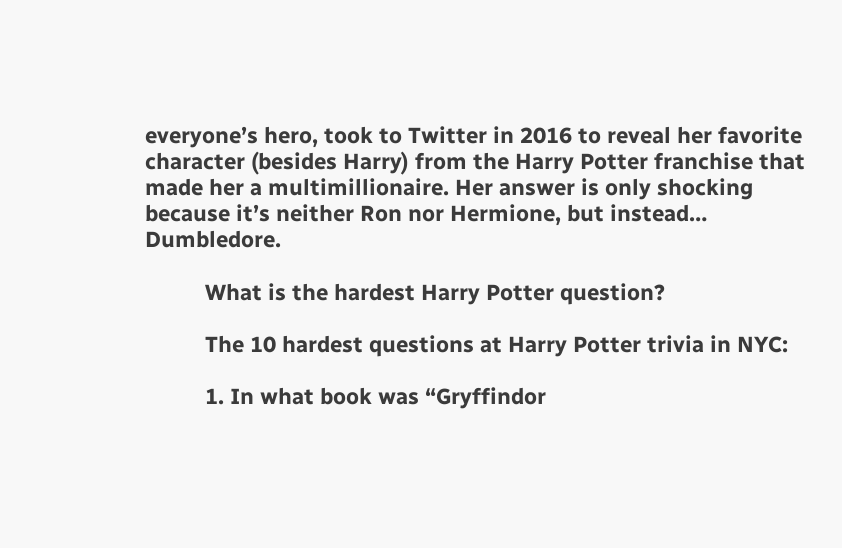everyone’s hero, took to Twitter in 2016 to reveal her favorite character (besides Harry) from the Harry Potter franchise that made her a multimillionaire. Her answer is only shocking because it’s neither Ron nor Hermione, but instead… Dumbledore.

          What is the hardest Harry Potter question?

          The 10 hardest questions at Harry Potter trivia in NYC:

          1. In what book was “Gryffindor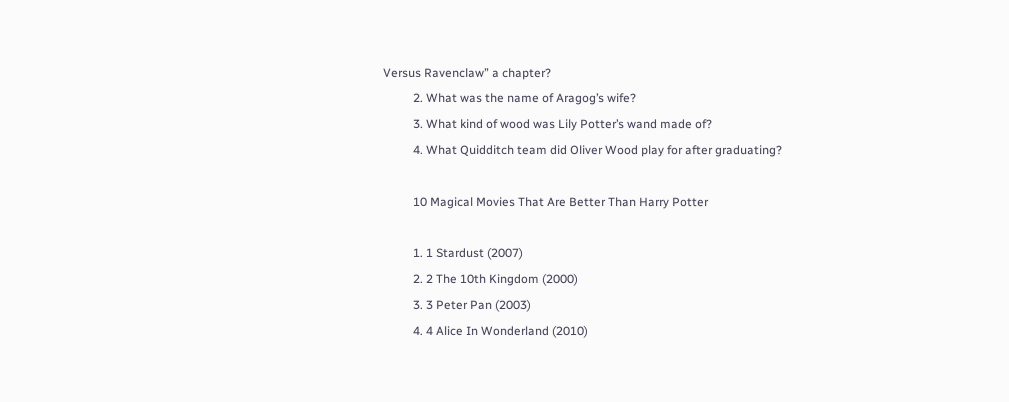Versus Ravenclaw” a chapter?
          2. What was the name of Aragog’s wife?
          3. What kind of wood was Lily Potter’s wand made of?
          4. What Quidditch team did Oliver Wood play for after graduating?

          10 Magical Movies That Are Better Than Harry Potter

          1. 1 Stardust (2007)
          2. 2 The 10th Kingdom (2000)
          3. 3 Peter Pan (2003)
          4. 4 Alice In Wonderland (2010)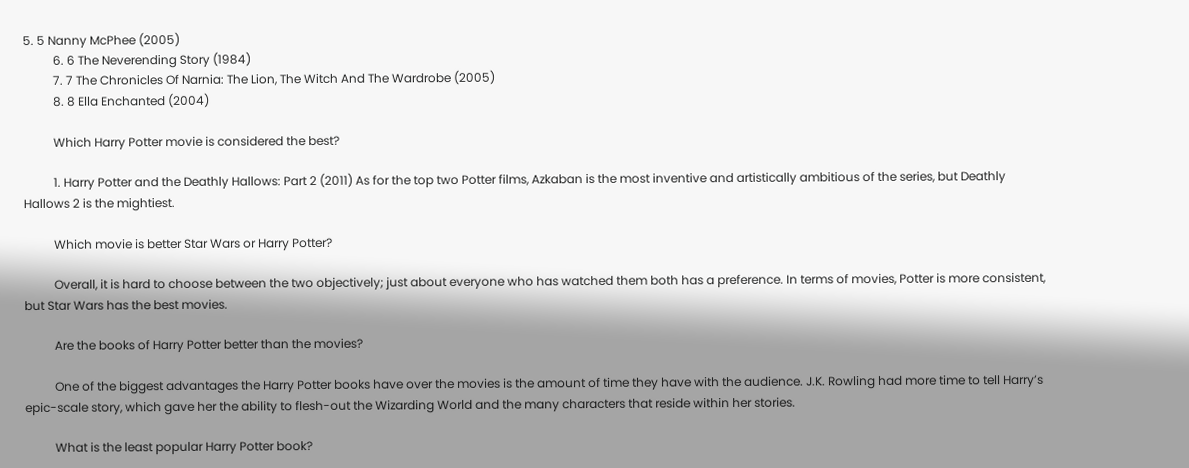5. 5 Nanny McPhee (2005)
          6. 6 The Neverending Story (1984)
          7. 7 The Chronicles Of Narnia: The Lion, The Witch And The Wardrobe (2005)
          8. 8 Ella Enchanted (2004)

          Which Harry Potter movie is considered the best?

          1. Harry Potter and the Deathly Hallows: Part 2 (2011) As for the top two Potter films, Azkaban is the most inventive and artistically ambitious of the series, but Deathly Hallows 2 is the mightiest.

          Which movie is better Star Wars or Harry Potter?

          Overall, it is hard to choose between the two objectively; just about everyone who has watched them both has a preference. In terms of movies, Potter is more consistent, but Star Wars has the best movies.

          Are the books of Harry Potter better than the movies?

          One of the biggest advantages the Harry Potter books have over the movies is the amount of time they have with the audience. J.K. Rowling had more time to tell Harry’s epic-scale story, which gave her the ability to flesh-out the Wizarding World and the many characters that reside within her stories.

          What is the least popular Harry Potter book?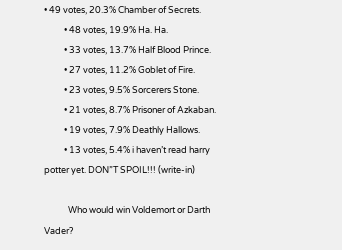• 49 votes, 20.3% Chamber of Secrets.
          • 48 votes, 19.9% Ha. Ha.
          • 33 votes, 13.7% Half Blood Prince.
          • 27 votes, 11.2% Goblet of Fire.
          • 23 votes, 9.5% Sorcerers Stone.
          • 21 votes, 8.7% Prisoner of Azkaban.
          • 19 votes, 7.9% Deathly Hallows.
          • 13 votes, 5.4% i haven’t read harry potter yet. DON”T SPOIL!!! (write-in)

            Who would win Voldemort or Darth Vader?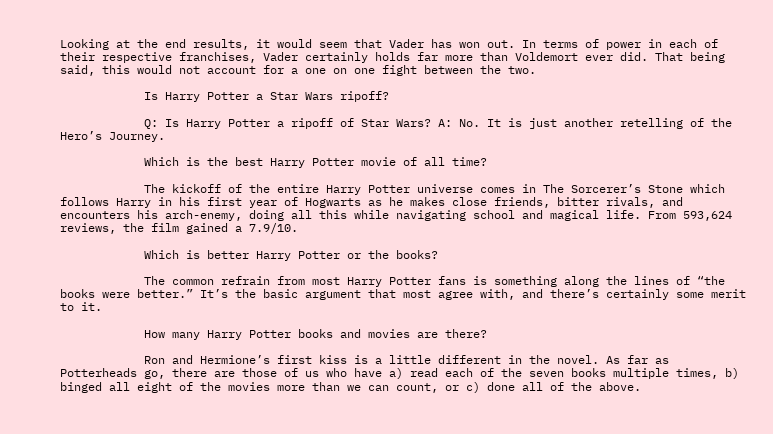Looking at the end results, it would seem that Vader has won out. In terms of power in each of their respective franchises, Vader certainly holds far more than Voldemort ever did. That being said, this would not account for a one on one fight between the two.

            Is Harry Potter a Star Wars ripoff?

            Q: Is Harry Potter a ripoff of Star Wars? A: No. It is just another retelling of the Hero’s Journey.

            Which is the best Harry Potter movie of all time?

            The kickoff of the entire Harry Potter universe comes in The Sorcerer’s Stone which follows Harry in his first year of Hogwarts as he makes close friends, bitter rivals, and encounters his arch-enemy, doing all this while navigating school and magical life. From 593,624 reviews, the film gained a 7.9/10.

            Which is better Harry Potter or the books?

            The common refrain from most Harry Potter fans is something along the lines of “the books were better.” It’s the basic argument that most agree with, and there’s certainly some merit to it.

            How many Harry Potter books and movies are there?

            Ron and Hermione’s first kiss is a little different in the novel. As far as Potterheads go, there are those of us who have a) read each of the seven books multiple times, b) binged all eight of the movies more than we can count, or c) done all of the above.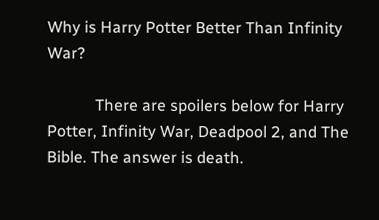Why is Harry Potter Better Than Infinity War?

            There are spoilers below for Harry Potter, Infinity War, Deadpool 2, and The Bible. The answer is death.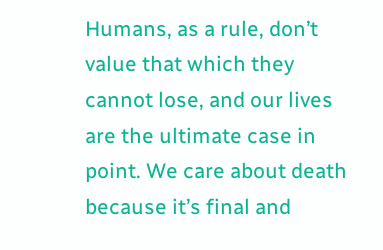Humans, as a rule, don’t value that which they cannot lose, and our lives are the ultimate case in point. We care about death because it’s final and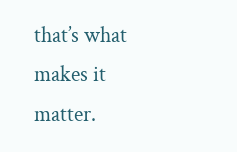that’s what makes it matter.